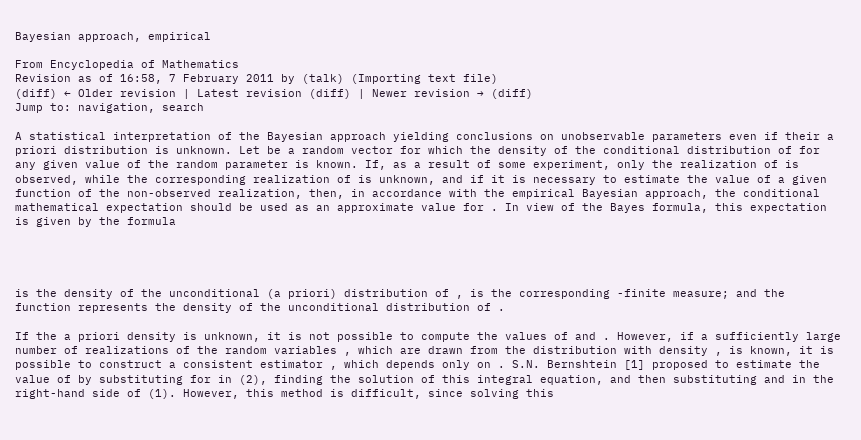Bayesian approach, empirical

From Encyclopedia of Mathematics
Revision as of 16:58, 7 February 2011 by (talk) (Importing text file)
(diff) ← Older revision | Latest revision (diff) | Newer revision → (diff)
Jump to: navigation, search

A statistical interpretation of the Bayesian approach yielding conclusions on unobservable parameters even if their a priori distribution is unknown. Let be a random vector for which the density of the conditional distribution of for any given value of the random parameter is known. If, as a result of some experiment, only the realization of is observed, while the corresponding realization of is unknown, and if it is necessary to estimate the value of a given function of the non-observed realization, then, in accordance with the empirical Bayesian approach, the conditional mathematical expectation should be used as an approximate value for . In view of the Bayes formula, this expectation is given by the formula




is the density of the unconditional (a priori) distribution of , is the corresponding -finite measure; and the function represents the density of the unconditional distribution of .

If the a priori density is unknown, it is not possible to compute the values of and . However, if a sufficiently large number of realizations of the random variables , which are drawn from the distribution with density , is known, it is possible to construct a consistent estimator , which depends only on . S.N. Bernshtein [1] proposed to estimate the value of by substituting for in (2), finding the solution of this integral equation, and then substituting and in the right-hand side of (1). However, this method is difficult, since solving this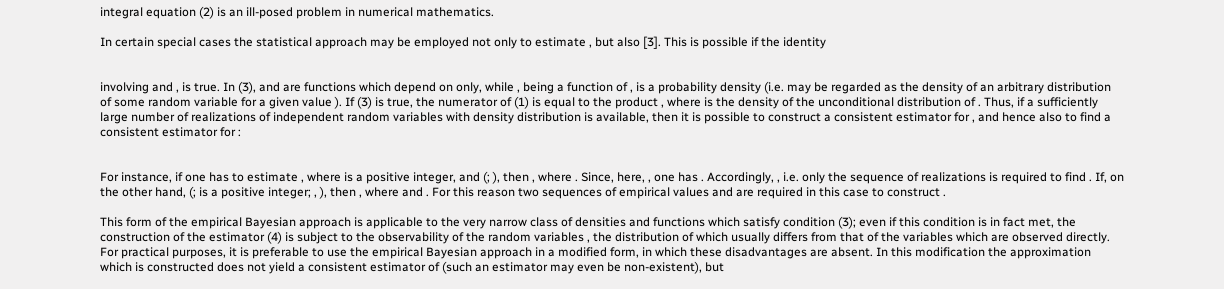integral equation (2) is an ill-posed problem in numerical mathematics.

In certain special cases the statistical approach may be employed not only to estimate , but also [3]. This is possible if the identity


involving and , is true. In (3), and are functions which depend on only, while , being a function of , is a probability density (i.e. may be regarded as the density of an arbitrary distribution of some random variable for a given value ). If (3) is true, the numerator of (1) is equal to the product , where is the density of the unconditional distribution of . Thus, if a sufficiently large number of realizations of independent random variables with density distribution is available, then it is possible to construct a consistent estimator for , and hence also to find a consistent estimator for :


For instance, if one has to estimate , where is a positive integer, and (; ), then , where . Since, here, , one has . Accordingly, , i.e. only the sequence of realizations is required to find . If, on the other hand, (; is a positive integer; , ), then , where and . For this reason two sequences of empirical values and are required in this case to construct .

This form of the empirical Bayesian approach is applicable to the very narrow class of densities and functions which satisfy condition (3); even if this condition is in fact met, the construction of the estimator (4) is subject to the observability of the random variables , the distribution of which usually differs from that of the variables which are observed directly. For practical purposes, it is preferable to use the empirical Bayesian approach in a modified form, in which these disadvantages are absent. In this modification the approximation which is constructed does not yield a consistent estimator of (such an estimator may even be non-existent), but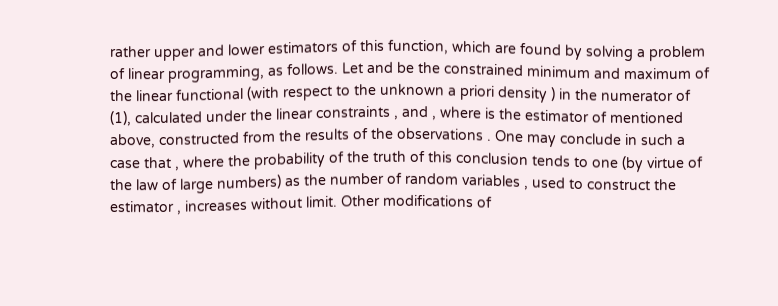rather upper and lower estimators of this function, which are found by solving a problem of linear programming, as follows. Let and be the constrained minimum and maximum of the linear functional (with respect to the unknown a priori density ) in the numerator of (1), calculated under the linear constraints , and , where is the estimator of mentioned above, constructed from the results of the observations . One may conclude in such a case that , where the probability of the truth of this conclusion tends to one (by virtue of the law of large numbers) as the number of random variables , used to construct the estimator , increases without limit. Other modifications of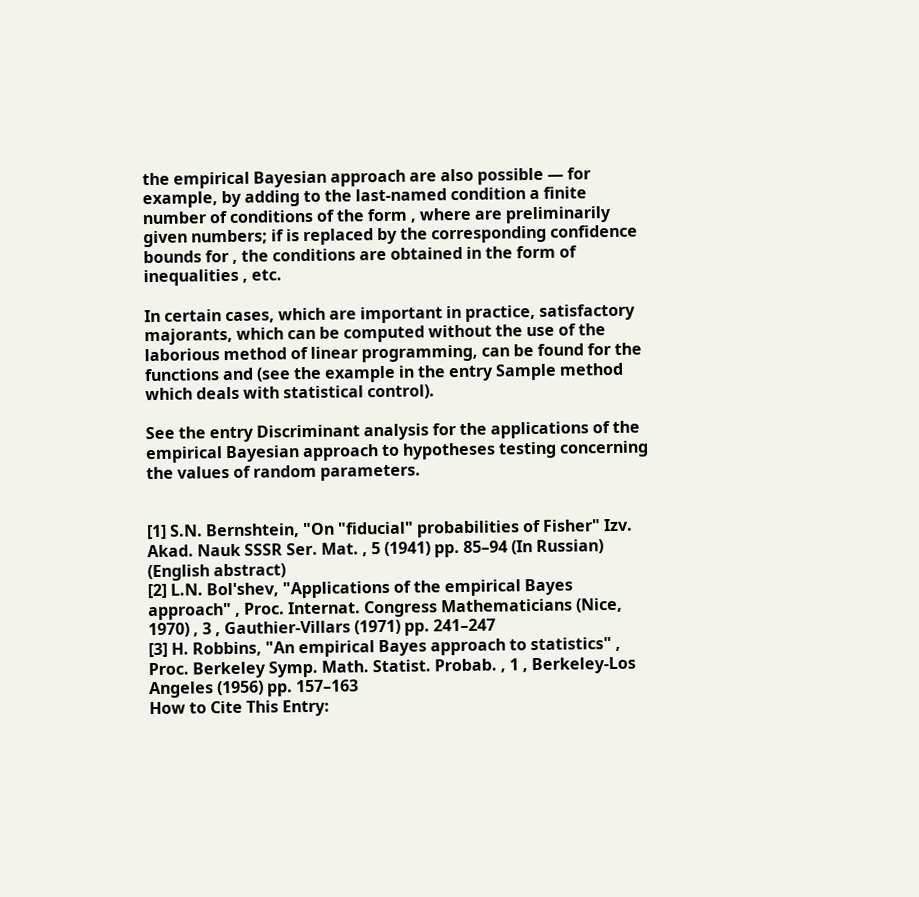the empirical Bayesian approach are also possible — for example, by adding to the last-named condition a finite number of conditions of the form , where are preliminarily given numbers; if is replaced by the corresponding confidence bounds for , the conditions are obtained in the form of inequalities , etc.

In certain cases, which are important in practice, satisfactory majorants, which can be computed without the use of the laborious method of linear programming, can be found for the functions and (see the example in the entry Sample method which deals with statistical control).

See the entry Discriminant analysis for the applications of the empirical Bayesian approach to hypotheses testing concerning the values of random parameters.


[1] S.N. Bernshtein, "On "fiducial" probabilities of Fisher" Izv. Akad. Nauk SSSR Ser. Mat. , 5 (1941) pp. 85–94 (In Russian) (English abstract)
[2] L.N. Bol'shev, "Applications of the empirical Bayes approach" , Proc. Internat. Congress Mathematicians (Nice, 1970) , 3 , Gauthier-Villars (1971) pp. 241–247
[3] H. Robbins, "An empirical Bayes approach to statistics" , Proc. Berkeley Symp. Math. Statist. Probab. , 1 , Berkeley-Los Angeles (1956) pp. 157–163
How to Cite This Entry: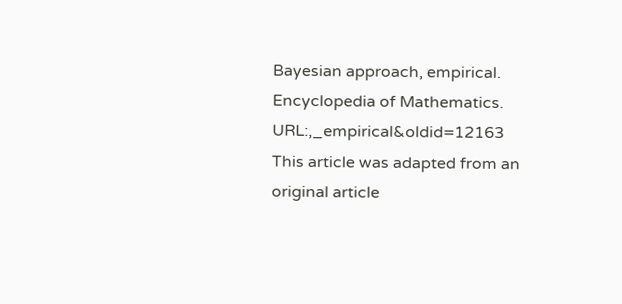Bayesian approach, empirical. Encyclopedia of Mathematics. URL:,_empirical&oldid=12163
This article was adapted from an original article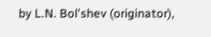by L.N. Bol'shev (originator),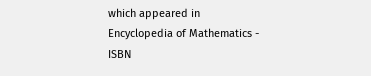which appeared in Encyclopedia of Mathematics - ISBN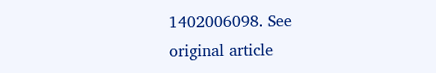1402006098. See original article